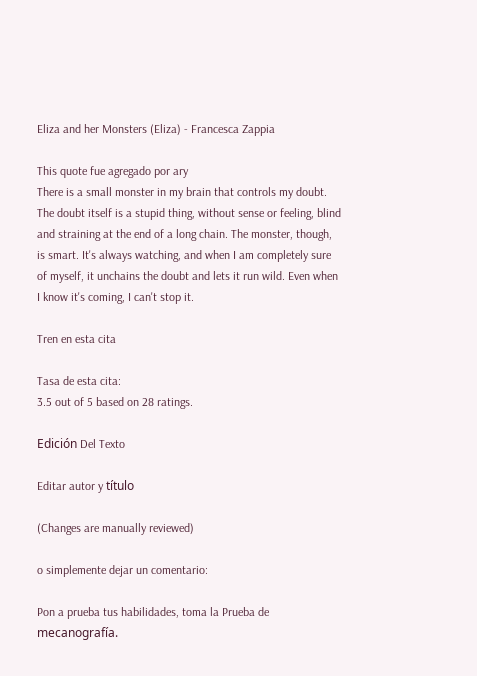Eliza and her Monsters (Eliza) - Francesca Zappia

This quote fue agregado por ary
There is a small monster in my brain that controls my doubt. The doubt itself is a stupid thing, without sense or feeling, blind and straining at the end of a long chain. The monster, though, is smart. It's always watching, and when I am completely sure of myself, it unchains the doubt and lets it run wild. Even when I know it's coming, I can't stop it.

Tren en esta cita

Tasa de esta cita:
3.5 out of 5 based on 28 ratings.

Edición Del Texto

Editar autor y título

(Changes are manually reviewed)

o simplemente dejar un comentario:

Pon a prueba tus habilidades, toma la Prueba de mecanografía.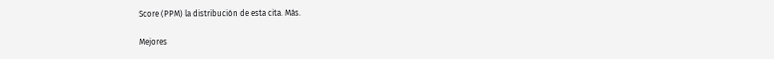Score (PPM) la distribución de esta cita. Más.

Mejores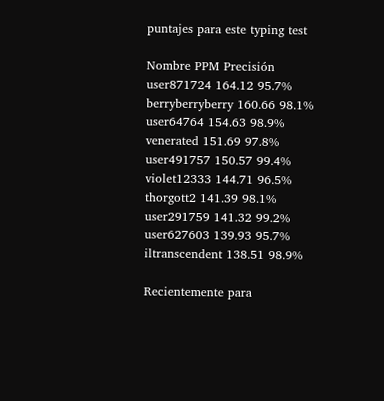puntajes para este typing test

Nombre PPM Precisión
user871724 164.12 95.7%
berryberryberry 160.66 98.1%
user64764 154.63 98.9%
venerated 151.69 97.8%
user491757 150.57 99.4%
violet12333 144.71 96.5%
thorgott2 141.39 98.1%
user291759 141.32 99.2%
user627603 139.93 95.7%
iltranscendent 138.51 98.9%

Recientemente para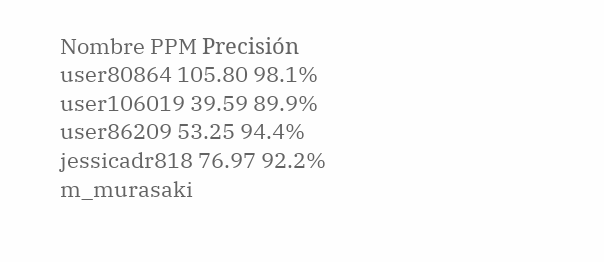Nombre PPM Precisión
user80864 105.80 98.1%
user106019 39.59 89.9%
user86209 53.25 94.4%
jessicadr818 76.97 92.2%
m_murasaki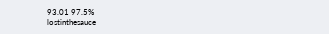93.01 97.5%
lostinthesauce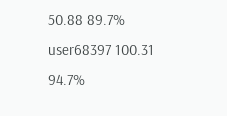50.88 89.7%
user68397 100.31 94.7%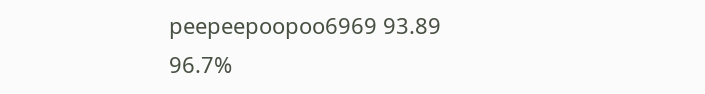peepeepoopoo6969 93.89 96.7%